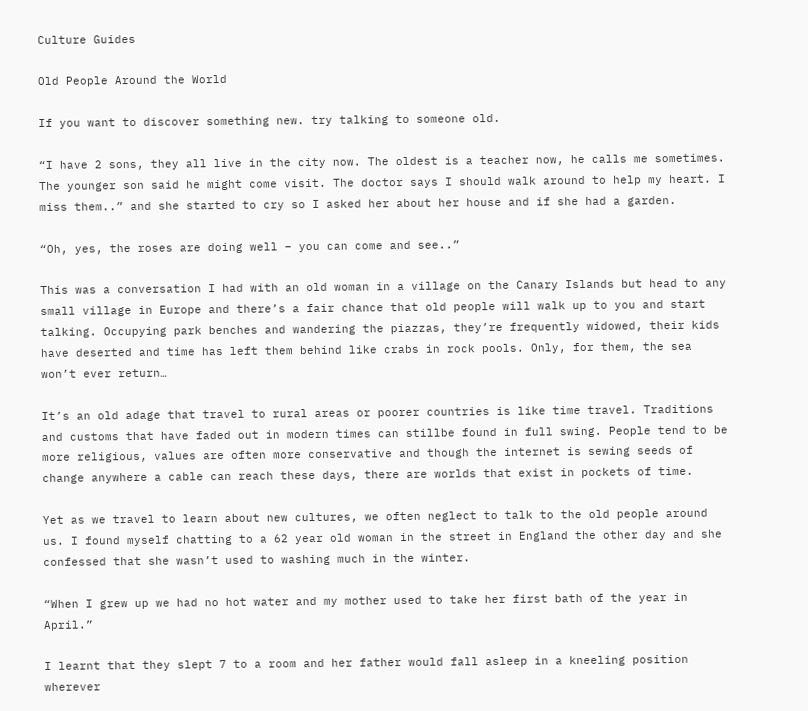Culture Guides

Old People Around the World

If you want to discover something new. try talking to someone old.

“I have 2 sons, they all live in the city now. The oldest is a teacher now, he calls me sometimes. The younger son said he might come visit. The doctor says I should walk around to help my heart. I miss them..” and she started to cry so I asked her about her house and if she had a garden.

“Oh, yes, the roses are doing well – you can come and see..”

This was a conversation I had with an old woman in a village on the Canary Islands but head to any small village in Europe and there’s a fair chance that old people will walk up to you and start talking. Occupying park benches and wandering the piazzas, they’re frequently widowed, their kids have deserted and time has left them behind like crabs in rock pools. Only, for them, the sea won’t ever return…

It’s an old adage that travel to rural areas or poorer countries is like time travel. Traditions and customs that have faded out in modern times can stillbe found in full swing. People tend to be more religious, values are often more conservative and though the internet is sewing seeds of change anywhere a cable can reach these days, there are worlds that exist in pockets of time.

Yet as we travel to learn about new cultures, we often neglect to talk to the old people around us. I found myself chatting to a 62 year old woman in the street in England the other day and she confessed that she wasn’t used to washing much in the winter.

“When I grew up we had no hot water and my mother used to take her first bath of the year in April.”

I learnt that they slept 7 to a room and her father would fall asleep in a kneeling position wherever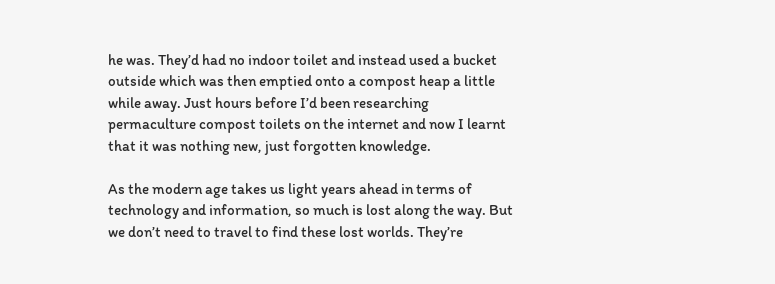he was. They’d had no indoor toilet and instead used a bucket outside which was then emptied onto a compost heap a little while away. Just hours before I’d been researching permaculture compost toilets on the internet and now I learnt that it was nothing new, just forgotten knowledge.

As the modern age takes us light years ahead in terms of technology and information, so much is lost along the way. But we don’t need to travel to find these lost worlds. They’re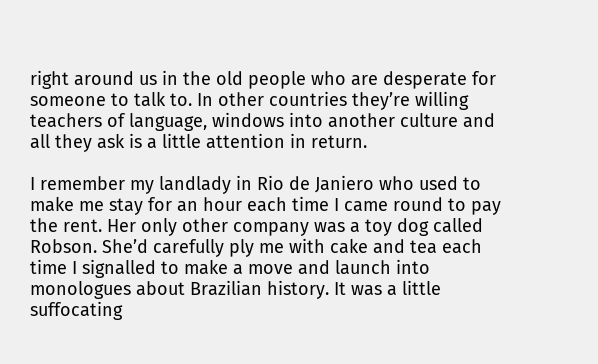right around us in the old people who are desperate for someone to talk to. In other countries they’re willing teachers of language, windows into another culture and all they ask is a little attention in return.

I remember my landlady in Rio de Janiero who used to make me stay for an hour each time I came round to pay the rent. Her only other company was a toy dog called Robson. She’d carefully ply me with cake and tea each time I signalled to make a move and launch into monologues about Brazilian history. It was a little suffocating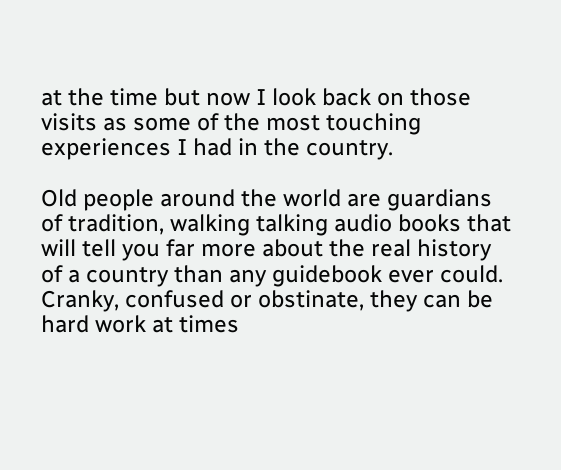at the time but now I look back on those visits as some of the most touching experiences I had in the country.

Old people around the world are guardians of tradition, walking talking audio books that will tell you far more about the real history of a country than any guidebook ever could. Cranky, confused or obstinate, they can be hard work at times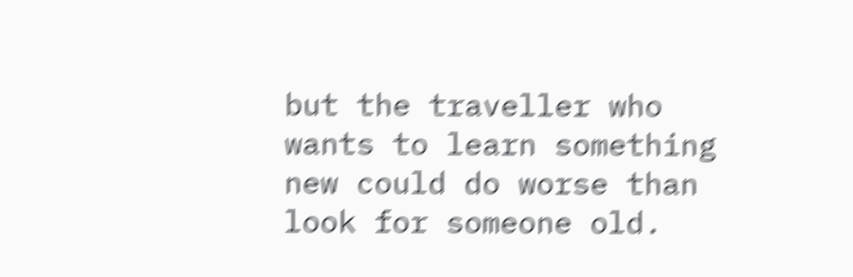but the traveller who wants to learn something new could do worse than look for someone old.